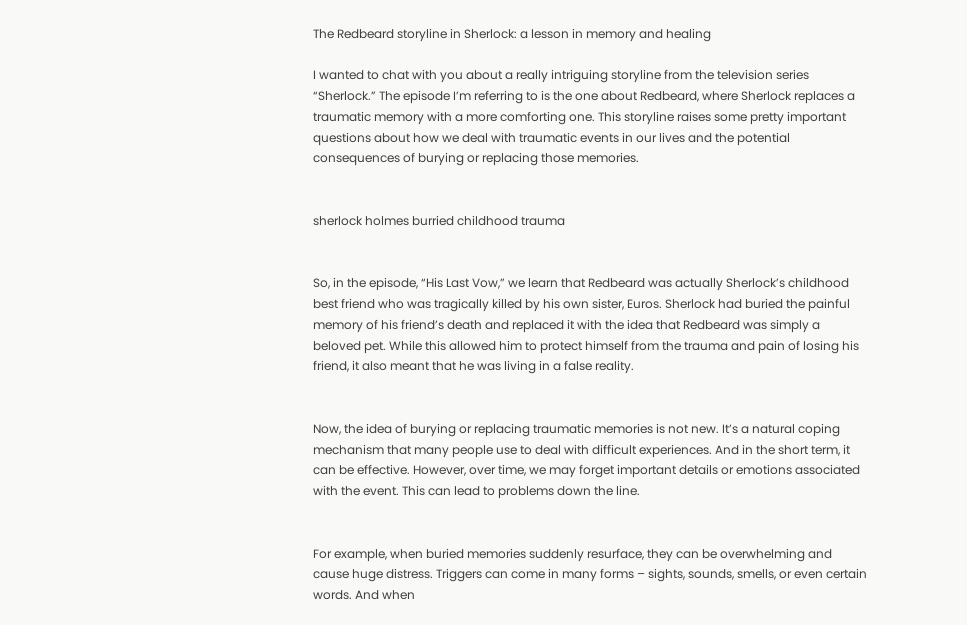The Redbeard storyline in Sherlock: a lesson in memory and healing

I wanted to chat with you about a really intriguing storyline from the television series “Sherlock.” The episode I’m referring to is the one about Redbeard, where Sherlock replaces a traumatic memory with a more comforting one. This storyline raises some pretty important questions about how we deal with traumatic events in our lives and the potential consequences of burying or replacing those memories.


sherlock holmes burried childhood trauma


So, in the episode, “His Last Vow,” we learn that Redbeard was actually Sherlock’s childhood best friend who was tragically killed by his own sister, Euros. Sherlock had buried the painful memory of his friend’s death and replaced it with the idea that Redbeard was simply a beloved pet. While this allowed him to protect himself from the trauma and pain of losing his friend, it also meant that he was living in a false reality.


Now, the idea of burying or replacing traumatic memories is not new. It’s a natural coping mechanism that many people use to deal with difficult experiences. And in the short term, it can be effective. However, over time, we may forget important details or emotions associated with the event. This can lead to problems down the line.


For example, when buried memories suddenly resurface, they can be overwhelming and cause huge distress. Triggers can come in many forms – sights, sounds, smells, or even certain words. And when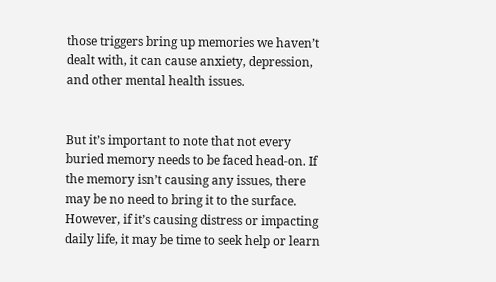those triggers bring up memories we haven’t dealt with, it can cause anxiety, depression, and other mental health issues.


But it’s important to note that not every buried memory needs to be faced head-on. If the memory isn’t causing any issues, there may be no need to bring it to the surface. However, if it’s causing distress or impacting daily life, it may be time to seek help or learn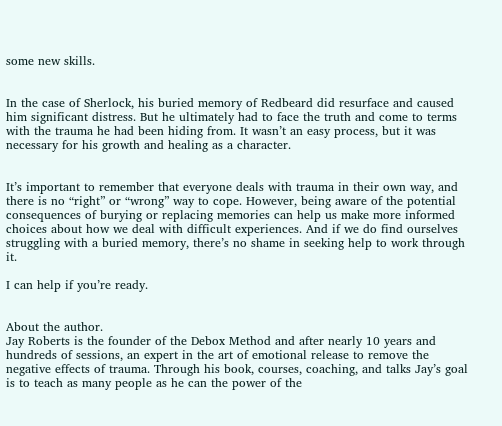some new skills.


In the case of Sherlock, his buried memory of Redbeard did resurface and caused him significant distress. But he ultimately had to face the truth and come to terms with the trauma he had been hiding from. It wasn’t an easy process, but it was necessary for his growth and healing as a character.


It’s important to remember that everyone deals with trauma in their own way, and there is no “right” or “wrong” way to cope. However, being aware of the potential consequences of burying or replacing memories can help us make more informed choices about how we deal with difficult experiences. And if we do find ourselves struggling with a buried memory, there’s no shame in seeking help to work through it.

I can help if you’re ready.


About the author.
Jay Roberts is the founder of the Debox Method and after nearly 10 years and hundreds of sessions, an expert in the art of emotional release to remove the negative effects of trauma. Through his book, courses, coaching, and talks Jay’s goal is to teach as many people as he can the power of the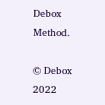Debox Method.

© Debox 2022